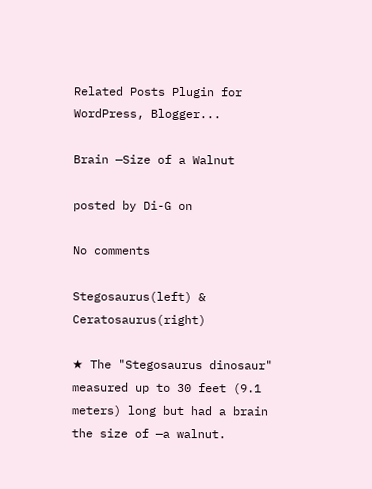Related Posts Plugin for WordPress, Blogger...

Brain —Size of a Walnut

posted by Di-G on

No comments

Stegosaurus(left) & Ceratosaurus(right)

★ The "Stegosaurus dinosaur" measured up to 30 feet (9.1 meters) long but had a brain the size of —a walnut.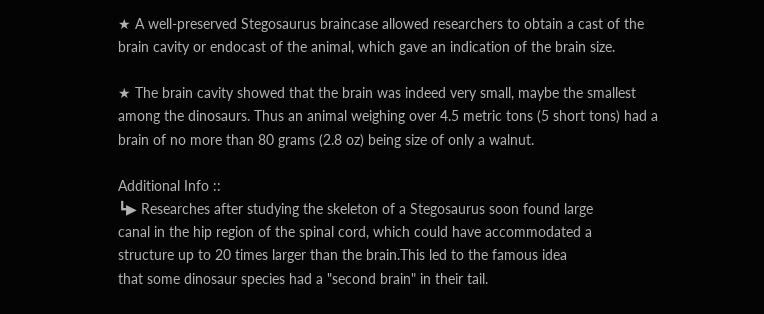★ A well-preserved Stegosaurus braincase allowed researchers to obtain a cast of the brain cavity or endocast of the animal, which gave an indication of the brain size.

★ The brain cavity showed that the brain was indeed very small, maybe the smallest among the dinosaurs. Thus an animal weighing over 4.5 metric tons (5 short tons) had a brain of no more than 80 grams (2.8 oz) being size of only a walnut.

Additional Info ::
┗▶ Researches after studying the skeleton of a Stegosaurus soon found large
canal in the hip region of the spinal cord, which could have accommodated a
structure up to 20 times larger than the brain.This led to the famous idea
that some dinosaur species had a "second brain" in their tail.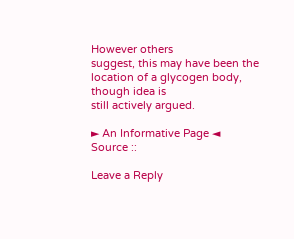However others
suggest, this may have been the location of a glycogen body, though idea is
still actively argued.

► An Informative Page ◄
Source ::

Leave a Reply